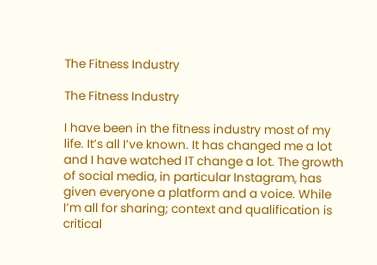The Fitness Industry

The Fitness Industry

I have been in the fitness industry most of my life. It’s all I’ve known. It has changed me a lot and I have watched IT change a lot. The growth of social media, in particular Instagram, has given everyone a platform and a voice. While I’m all for sharing; context and qualification is critical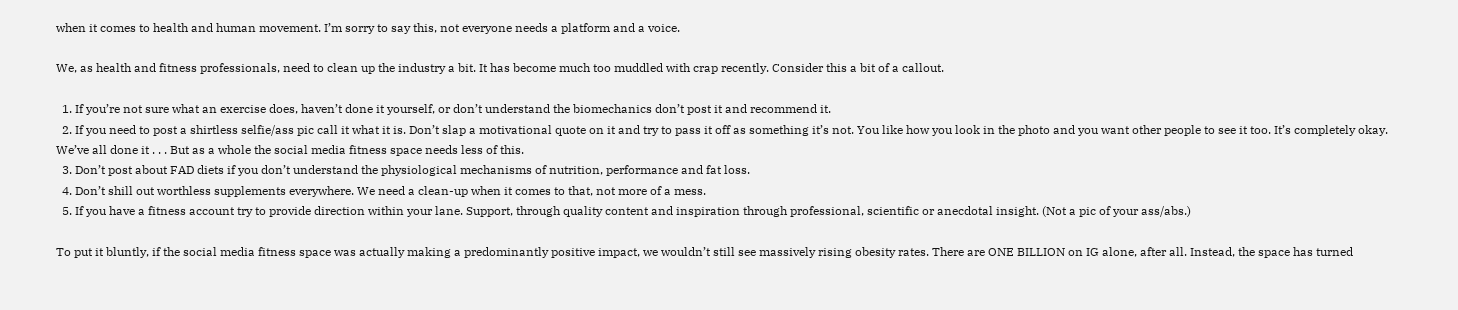when it comes to health and human movement. I’m sorry to say this, not everyone needs a platform and a voice.

We, as health and fitness professionals, need to clean up the industry a bit. It has become much too muddled with crap recently. Consider this a bit of a callout.

  1. If you’re not sure what an exercise does, haven’t done it yourself, or don’t understand the biomechanics don’t post it and recommend it.
  2. If you need to post a shirtless selfie/ass pic call it what it is. Don’t slap a motivational quote on it and try to pass it off as something it’s not. You like how you look in the photo and you want other people to see it too. It’s completely okay. We’ve all done it . . . But as a whole the social media fitness space needs less of this.
  3. Don’t post about FAD diets if you don’t understand the physiological mechanisms of nutrition, performance and fat loss.
  4. Don’t shill out worthless supplements everywhere. We need a clean-up when it comes to that, not more of a mess.
  5. If you have a fitness account try to provide direction within your lane. Support, through quality content and inspiration through professional, scientific or anecdotal insight. (Not a pic of your ass/abs.)

To put it bluntly, if the social media fitness space was actually making a predominantly positive impact, we wouldn’t still see massively rising obesity rates. There are ONE BILLION on IG alone, after all. Instead, the space has turned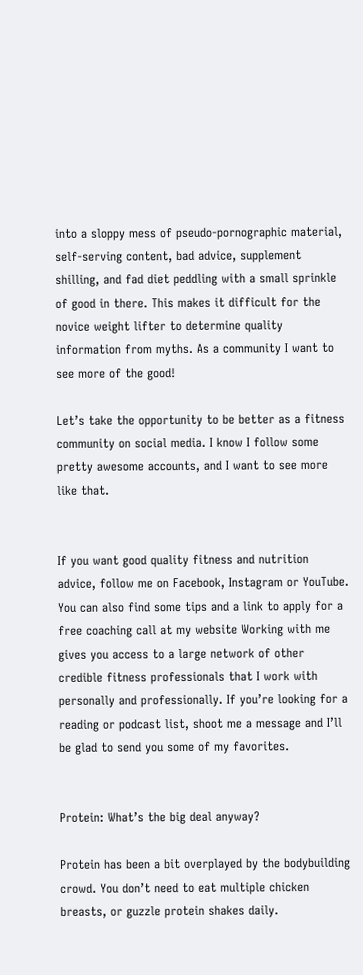into a sloppy mess of pseudo-pornographic material, self-serving content, bad advice, supplement shilling, and fad diet peddling with a small sprinkle of good in there. This makes it difficult for the novice weight lifter to determine quality information from myths. As a community I want to see more of the good!

Let’s take the opportunity to be better as a fitness community on social media. I know I follow some pretty awesome accounts, and I want to see more like that.


If you want good quality fitness and nutrition advice, follow me on Facebook, Instagram or YouTube. You can also find some tips and a link to apply for a free coaching call at my website Working with me gives you access to a large network of other credible fitness professionals that I work with personally and professionally. If you’re looking for a reading or podcast list, shoot me a message and I’ll be glad to send you some of my favorites.


Protein: What’s the big deal anyway?

Protein has been a bit overplayed by the bodybuilding crowd. You don’t need to eat multiple chicken breasts, or guzzle protein shakes daily.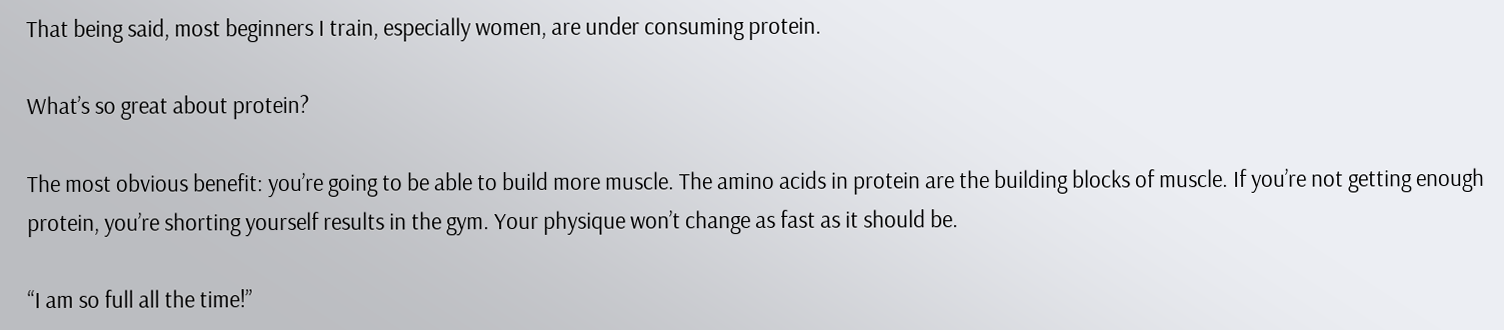That being said, most beginners I train, especially women, are under consuming protein.

What’s so great about protein?

The most obvious benefit: you’re going to be able to build more muscle. The amino acids in protein are the building blocks of muscle. If you’re not getting enough protein, you’re shorting yourself results in the gym. Your physique won’t change as fast as it should be.

“I am so full all the time!”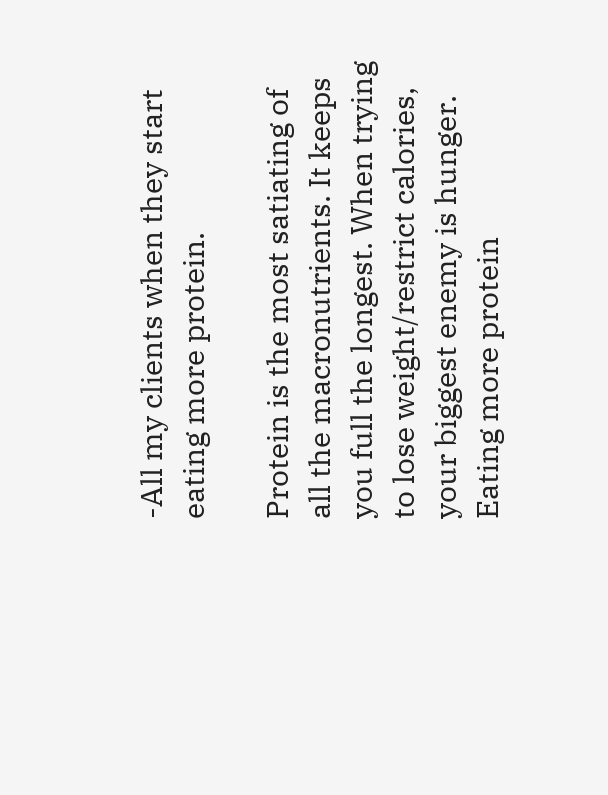-All my clients when they start eating more protein.

Protein is the most satiating of all the macronutrients. It keeps you full the longest. When trying to lose weight/restrict calories, your biggest enemy is hunger. Eating more protein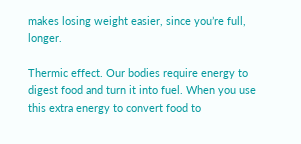makes losing weight easier, since you’re full, longer.

Thermic effect. Our bodies require energy to digest food and turn it into fuel. When you use this extra energy to convert food to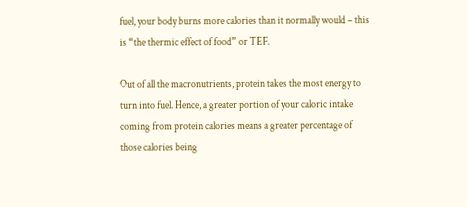fuel, your body burns more calories than it normally would – this is “the thermic effect of food” or TEF.

Out of all the macronutrients, protein takes the most energy to turn into fuel. Hence, a greater portion of your caloric intake coming from protein calories means a greater percentage of those calories being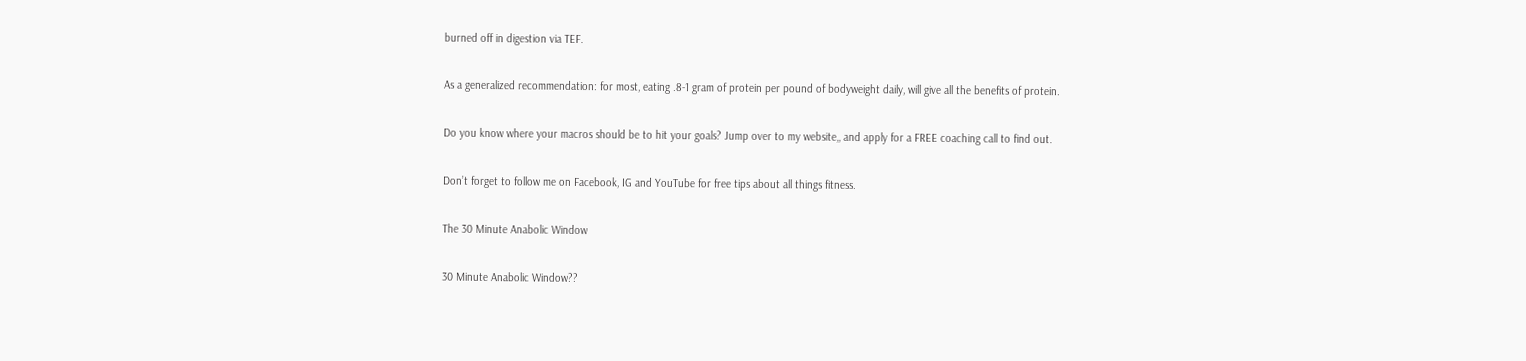burned off in digestion via TEF.

As a generalized recommendation: for most, eating .8-1 gram of protein per pound of bodyweight daily, will give all the benefits of protein.

Do you know where your macros should be to hit your goals? Jump over to my website,, and apply for a FREE coaching call to find out.

Don’t forget to follow me on Facebook, IG and YouTube for free tips about all things fitness.

The 30 Minute Anabolic Window

30 Minute Anabolic Window??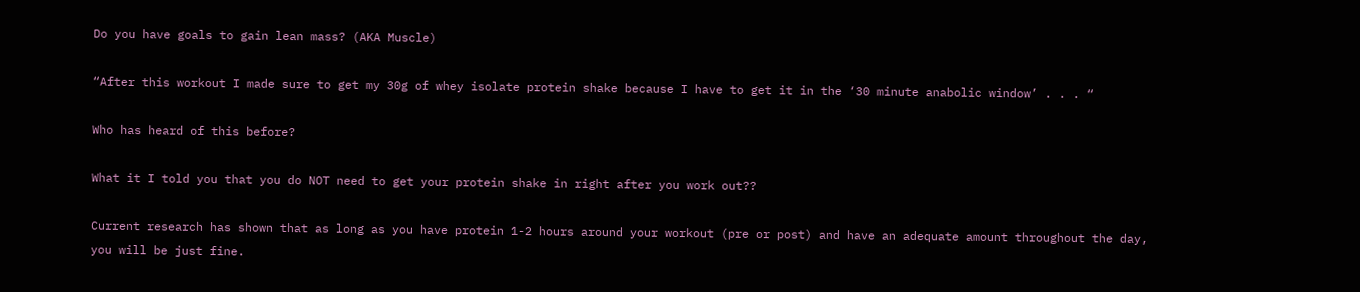Do you have goals to gain lean mass? (AKA Muscle)

“After this workout I made sure to get my 30g of whey isolate protein shake because I have to get it in the ‘30 minute anabolic window’ . . . “

Who has heard of this before?

What it I told you that you do NOT need to get your protein shake in right after you work out??

Current research has shown that as long as you have protein 1-2 hours around your workout (pre or post) and have an adequate amount throughout the day, you will be just fine.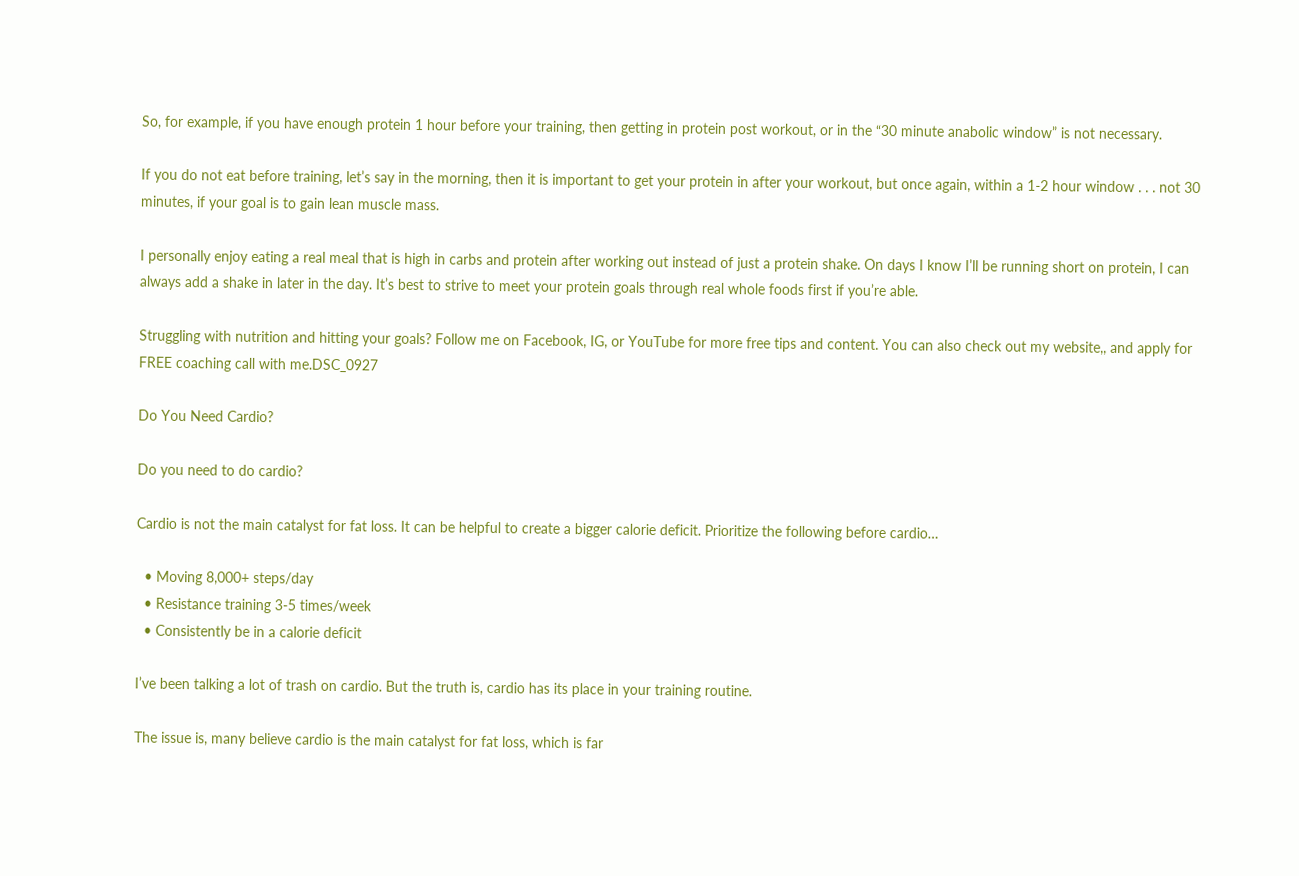So, for example, if you have enough protein 1 hour before your training, then getting in protein post workout, or in the “30 minute anabolic window” is not necessary.

If you do not eat before training, let’s say in the morning, then it is important to get your protein in after your workout, but once again, within a 1-2 hour window . . . not 30 minutes, if your goal is to gain lean muscle mass.

I personally enjoy eating a real meal that is high in carbs and protein after working out instead of just a protein shake. On days I know I’ll be running short on protein, I can always add a shake in later in the day. It’s best to strive to meet your protein goals through real whole foods first if you’re able.

Struggling with nutrition and hitting your goals? Follow me on Facebook, IG, or YouTube for more free tips and content. You can also check out my website,, and apply for FREE coaching call with me.DSC_0927

Do You Need Cardio?

Do you need to do cardio?

Cardio is not the main catalyst for fat loss. It can be helpful to create a bigger calorie deficit. Prioritize the following before cardio…

  • Moving 8,000+ steps/day
  • Resistance training 3-5 times/week
  • Consistently be in a calorie deficit

I’ve been talking a lot of trash on cardio. But the truth is, cardio has its place in your training routine.

The issue is, many believe cardio is the main catalyst for fat loss, which is far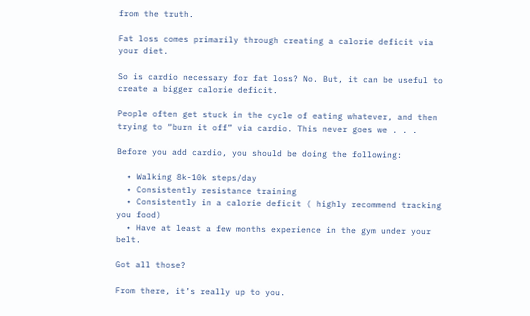from the truth.

Fat loss comes primarily through creating a calorie deficit via your diet.

So is cardio necessary for fat loss? No. But, it can be useful to create a bigger calorie deficit.

People often get stuck in the cycle of eating whatever, and then trying to “burn it off” via cardio. This never goes we . . .

Before you add cardio, you should be doing the following:

  • Walking 8k-10k steps/day
  • Consistently resistance training
  • Consistently in a calorie deficit ( highly recommend tracking you food)
  • Have at least a few months experience in the gym under your belt.

Got all those?

From there, it’s really up to you.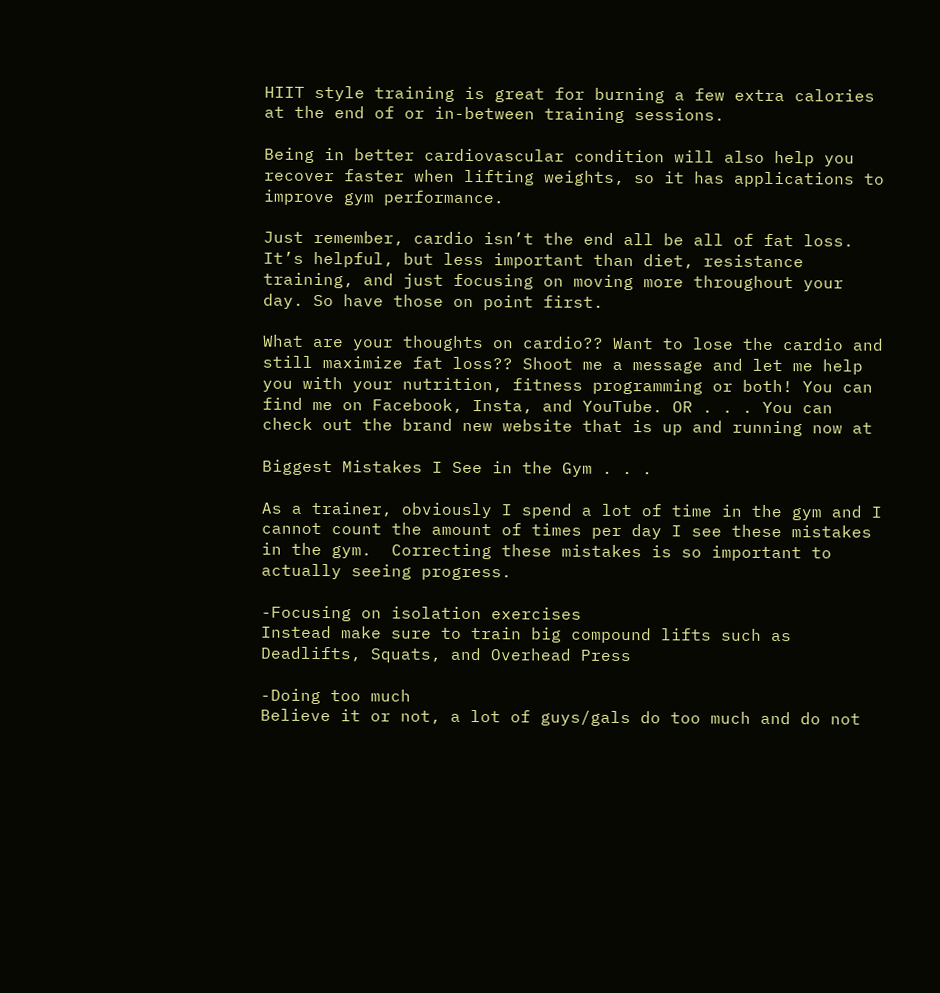HIIT style training is great for burning a few extra calories at the end of or in-between training sessions.

Being in better cardiovascular condition will also help you recover faster when lifting weights, so it has applications to improve gym performance.

Just remember, cardio isn’t the end all be all of fat loss. It’s helpful, but less important than diet, resistance training, and just focusing on moving more throughout your day. So have those on point first.

What are your thoughts on cardio?? Want to lose the cardio and still maximize fat loss?? Shoot me a message and let me help you with your nutrition, fitness programming or both! You can find me on Facebook, Insta, and YouTube. OR . . . You can check out the brand new website that is up and running now at

Biggest Mistakes I See in the Gym . . .

As a trainer, obviously I spend a lot of time in the gym and I cannot count the amount of times per day I see these mistakes in the gym.  Correcting these mistakes is so important to actually seeing progress.

-Focusing on isolation exercises
Instead make sure to train big compound lifts such as Deadlifts, Squats, and Overhead Press

-Doing too much
Believe it or not, a lot of guys/gals do too much and do not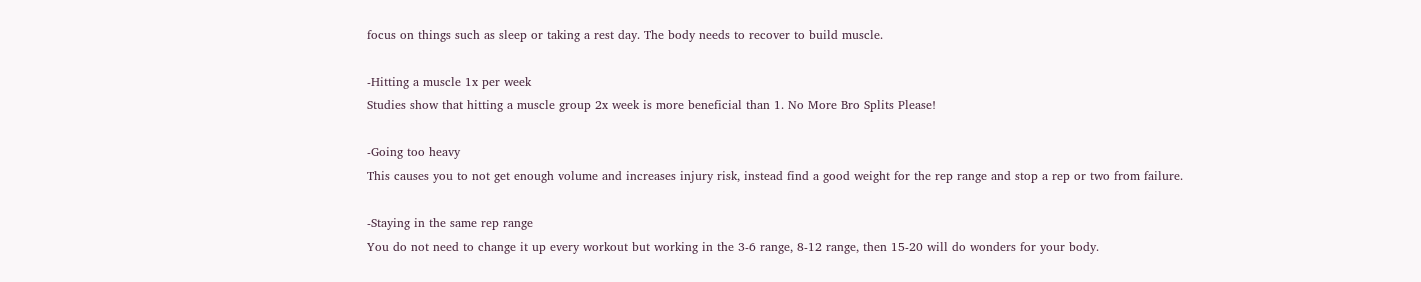focus on things such as sleep or taking a rest day. The body needs to recover to build muscle.

-Hitting a muscle 1x per week
Studies show that hitting a muscle group 2x week is more beneficial than 1. No More Bro Splits Please!

-Going too heavy
This causes you to not get enough volume and increases injury risk, instead find a good weight for the rep range and stop a rep or two from failure.

-Staying in the same rep range
You do not need to change it up every workout but working in the 3-6 range, 8-12 range, then 15-20 will do wonders for your body.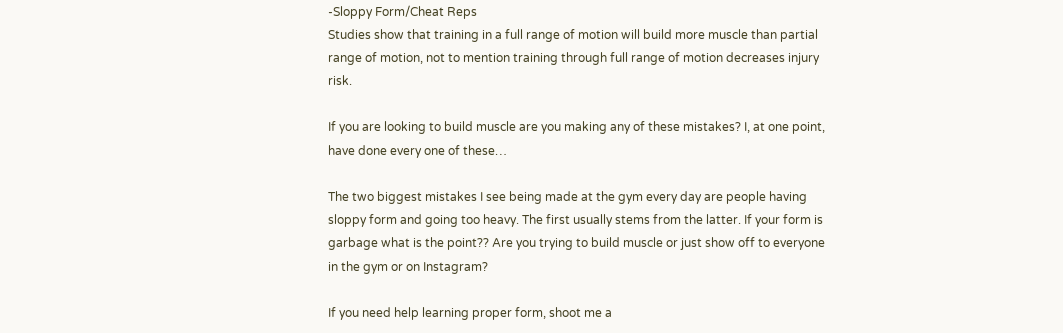-Sloppy Form/Cheat Reps
Studies show that training in a full range of motion will build more muscle than partial range of motion, not to mention training through full range of motion decreases injury risk.

If you are looking to build muscle are you making any of these mistakes? I, at one point, have done every one of these…

The two biggest mistakes I see being made at the gym every day are people having sloppy form and going too heavy. The first usually stems from the latter. If your form is garbage what is the point?? Are you trying to build muscle or just show off to everyone in the gym or on Instagram?

If you need help learning proper form, shoot me a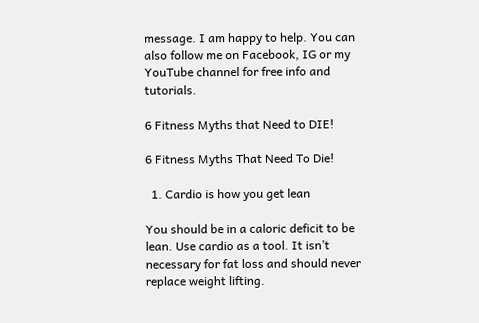message. I am happy to help. You can also follow me on Facebook, IG or my YouTube channel for free info and tutorials.

6 Fitness Myths that Need to DIE!

6 Fitness Myths That Need To Die!

  1. Cardio is how you get lean

You should be in a caloric deficit to be lean. Use cardio as a tool. It isn’t necessary for fat loss and should never replace weight lifting.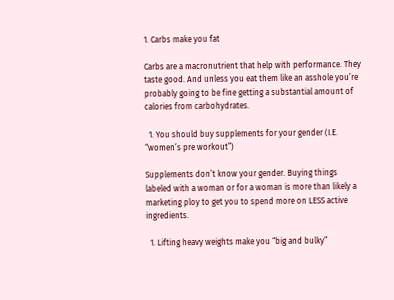1. Carbs make you fat

Carbs are a macronutrient that help with performance. They taste good. And unless you eat them like an asshole you’re probably going to be fine getting a substantial amount of calories from carbohydrates.

  1. You should buy supplements for your gender (I.E. “women’s pre workout”)

Supplements don’t know your gender. Buying things labeled with a woman or for a woman is more than likely a marketing ploy to get you to spend more on LESS active ingredients.

  1. Lifting heavy weights make you “big and bulky”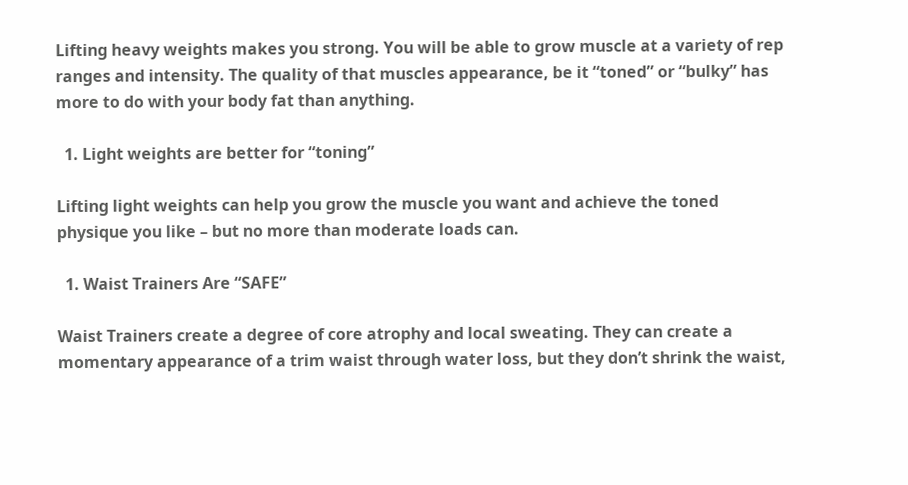Lifting heavy weights makes you strong. You will be able to grow muscle at a variety of rep ranges and intensity. The quality of that muscles appearance, be it “toned” or “bulky” has more to do with your body fat than anything.

  1. Light weights are better for “toning”

Lifting light weights can help you grow the muscle you want and achieve the toned physique you like – but no more than moderate loads can.

  1. Waist Trainers Are “SAFE”

Waist Trainers create a degree of core atrophy and local sweating. They can create a momentary appearance of a trim waist through water loss, but they don’t shrink the waist,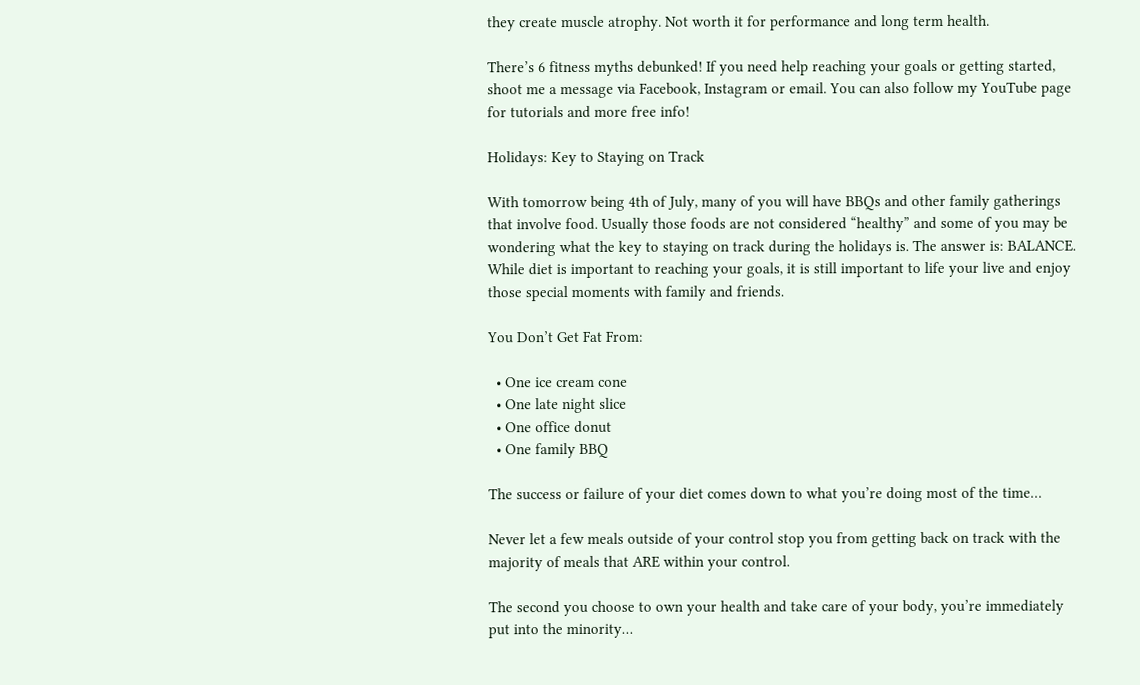they create muscle atrophy. Not worth it for performance and long term health.

There’s 6 fitness myths debunked! If you need help reaching your goals or getting started, shoot me a message via Facebook, Instagram or email. You can also follow my YouTube page for tutorials and more free info!

Holidays: Key to Staying on Track

With tomorrow being 4th of July, many of you will have BBQs and other family gatherings that involve food. Usually those foods are not considered “healthy” and some of you may be wondering what the key to staying on track during the holidays is. The answer is: BALANCE. While diet is important to reaching your goals, it is still important to life your live and enjoy those special moments with family and friends.

You Don’t Get Fat From:

  • One ice cream cone
  • One late night slice
  • One office donut
  • One family BBQ

The success or failure of your diet comes down to what you’re doing most of the time…

Never let a few meals outside of your control stop you from getting back on track with the majority of meals that ARE within your control.

The second you choose to own your health and take care of your body, you’re immediately put into the minority…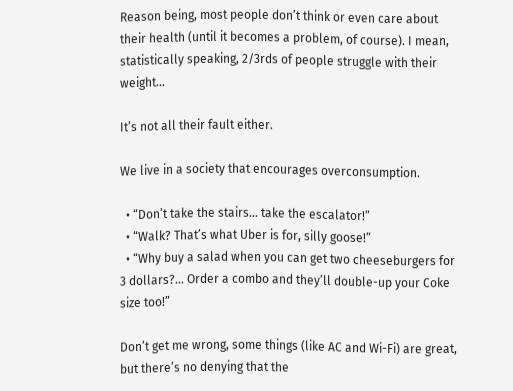Reason being, most people don’t think or even care about their health (until it becomes a problem, of course). I mean, statistically speaking, 2/3rds of people struggle with their weight…

It’s not all their fault either.

We live in a society that encourages overconsumption.

  • “Don’t take the stairs… take the escalator!”
  • “Walk? That’s what Uber is for, silly goose!”
  • “Why buy a salad when you can get two cheeseburgers for 3 dollars?… Order a combo and they’ll double-up your Coke size too!”

Don’t get me wrong, some things (like AC and Wi-Fi) are great, but there’s no denying that the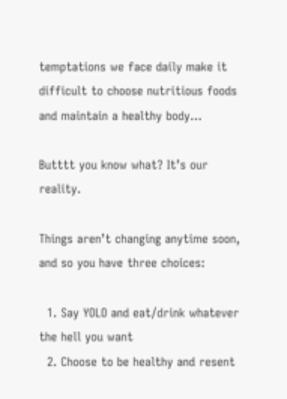temptations we face daily make it difficult to choose nutritious foods and maintain a healthy body…

Butttt you know what? It’s our reality.

Things aren’t changing anytime soon, and so you have three choices:

  1. Say YOLO and eat/drink whatever the hell you want
  2. Choose to be healthy and resent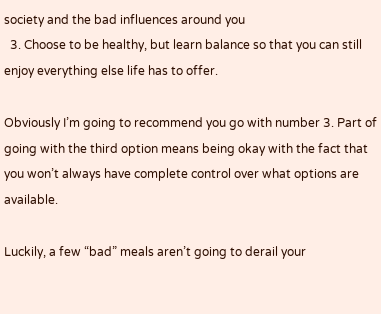society and the bad influences around you
  3. Choose to be healthy, but learn balance so that you can still enjoy everything else life has to offer.

Obviously I’m going to recommend you go with number 3. Part of going with the third option means being okay with the fact that you won’t always have complete control over what options are available.

Luckily, a few “bad” meals aren’t going to derail your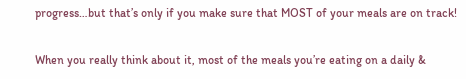progress…but that’s only if you make sure that MOST of your meals are on track!

When you really think about it, most of the meals you’re eating on a daily &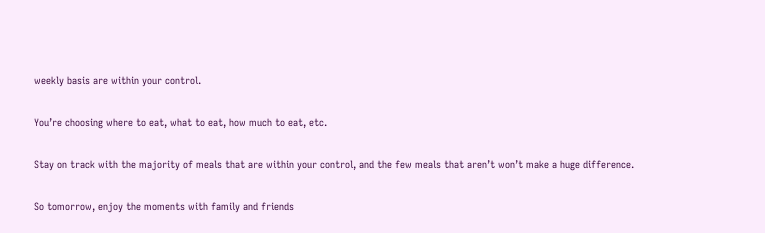weekly basis are within your control.

You’re choosing where to eat, what to eat, how much to eat, etc.

Stay on track with the majority of meals that are within your control, and the few meals that aren’t won’t make a huge difference.

So tomorrow, enjoy the moments with family and friends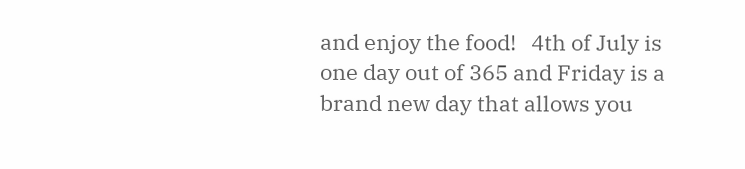and enjoy the food!   4th of July is one day out of 365 and Friday is a brand new day that allows you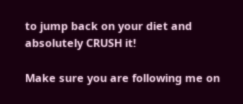to jump back on your diet and absolutely CRUSH it!

Make sure you are following me on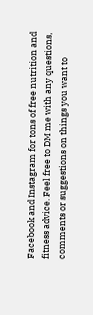Facebook and Instagram for tons of free nutrition and fitness advice. Feel free to DM me with any questions, comments or suggestions on things you want to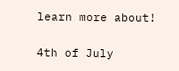learn more about!


4th of July